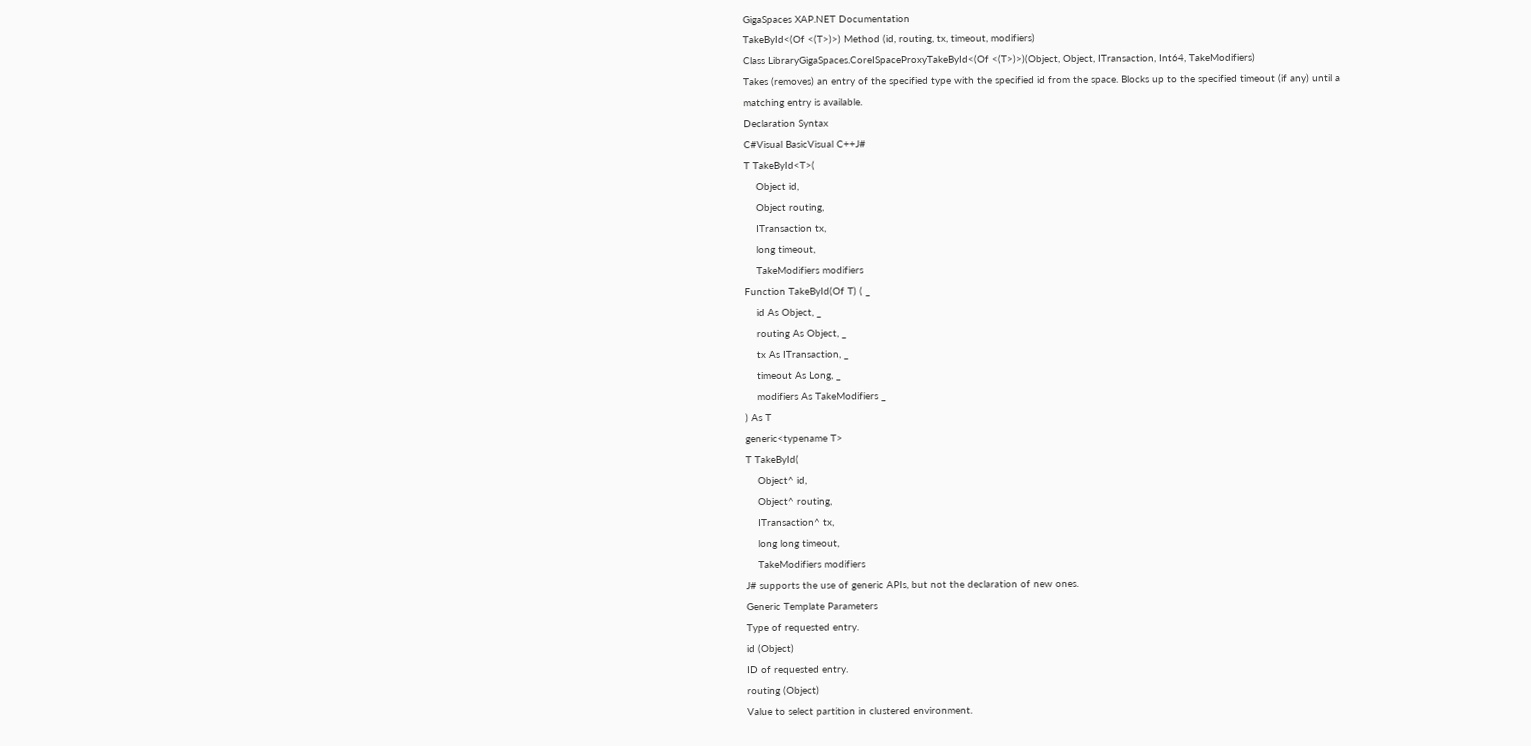GigaSpaces XAP.NET Documentation
TakeById<(Of <(T>)>) Method (id, routing, tx, timeout, modifiers)
Class LibraryGigaSpaces.CoreISpaceProxyTakeById<(Of <(T>)>)(Object, Object, ITransaction, Int64, TakeModifiers)
Takes (removes) an entry of the specified type with the specified id from the space. Blocks up to the specified timeout (if any) until a matching entry is available.
Declaration Syntax
C#Visual BasicVisual C++J#
T TakeById<T>(
    Object id,
    Object routing,
    ITransaction tx,
    long timeout,
    TakeModifiers modifiers
Function TakeById(Of T) ( _
    id As Object, _
    routing As Object, _
    tx As ITransaction, _
    timeout As Long, _
    modifiers As TakeModifiers _
) As T
generic<typename T>
T TakeById(
    Object^ id,
    Object^ routing,
    ITransaction^ tx,
    long long timeout,
    TakeModifiers modifiers
J# supports the use of generic APIs, but not the declaration of new ones.
Generic Template Parameters
Type of requested entry.
id (Object)
ID of requested entry.
routing (Object)
Value to select partition in clustered environment.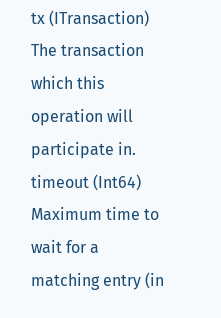tx (ITransaction)
The transaction which this operation will participate in.
timeout (Int64)
Maximum time to wait for a matching entry (in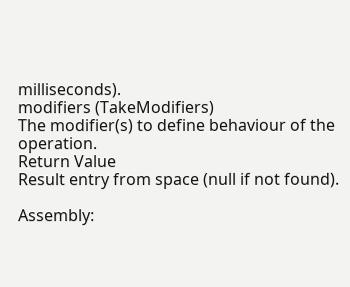milliseconds).
modifiers (TakeModifiers)
The modifier(s) to define behaviour of the operation.
Return Value
Result entry from space (null if not found).

Assembly: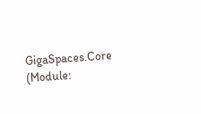GigaSpaces.Core (Module: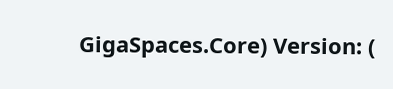GigaSpaces.Core) Version: (